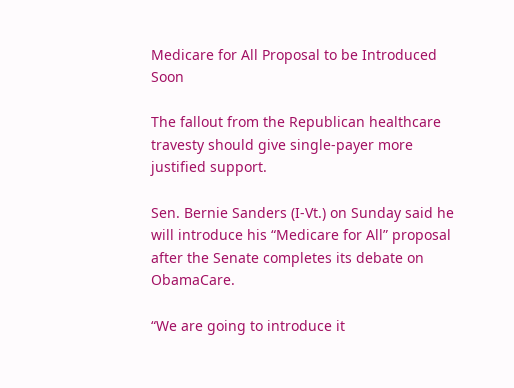Medicare for All Proposal to be Introduced Soon

The fallout from the Republican healthcare travesty should give single-payer more justified support.

Sen. Bernie Sanders (I-Vt.) on Sunday said he will introduce his “Medicare for All” proposal after the Senate completes its debate on ObamaCare.

“We are going to introduce it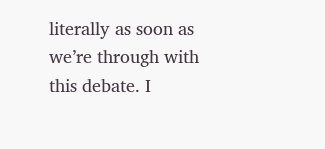literally as soon as we’re through with this debate. I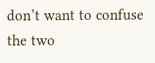don’t want to confuse the two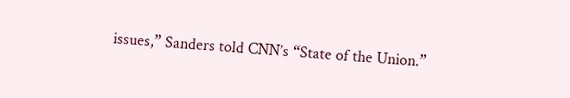issues,” Sanders told CNN’s “State of the Union.”